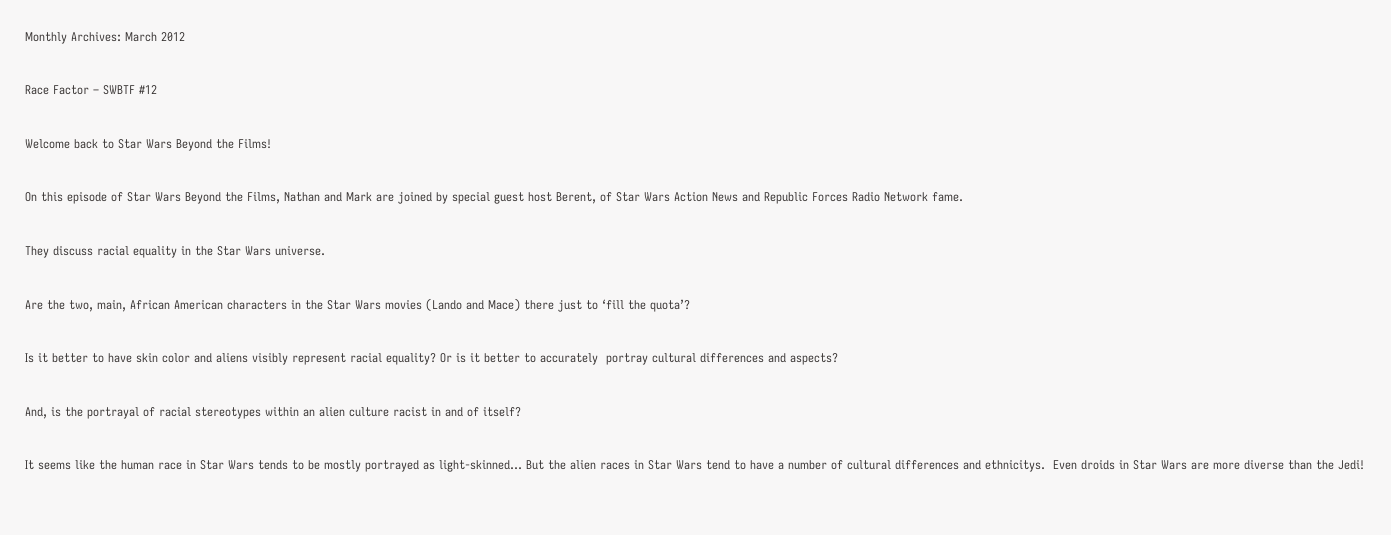Monthly Archives: March 2012

Race Factor – SWBTF #12

Welcome back to Star Wars Beyond the Films!

On this episode of Star Wars Beyond the Films, Nathan and Mark are joined by special guest host Berent, of Star Wars Action News and Republic Forces Radio Network fame.

They discuss racial equality in the Star Wars universe.

Are the two, main, African American characters in the Star Wars movies (Lando and Mace) there just to ‘fill the quota’?

Is it better to have skin color and aliens visibly represent racial equality? Or is it better to accurately  portray cultural differences and aspects?

And, is the portrayal of racial stereotypes within an alien culture racist in and of itself?

It seems like the human race in Star Wars tends to be mostly portrayed as light-skinned… But the alien races in Star Wars tend to have a number of cultural differences and ethnicitys.  Even droids in Star Wars are more diverse than the Jedi!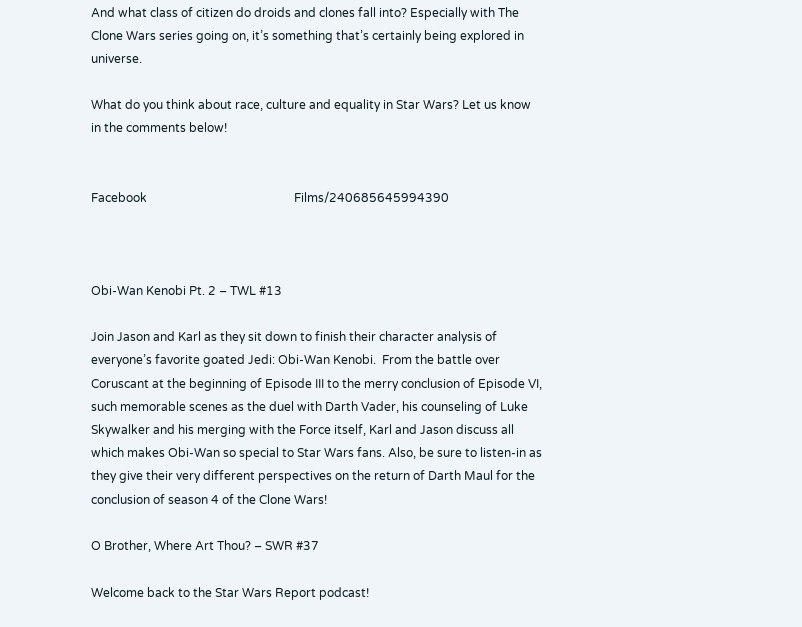And what class of citizen do droids and clones fall into? Especially with The Clone Wars series going on, it’s something that’s certainly being explored in universe.

What do you think about race, culture and equality in Star Wars? Let us know in the comments below!


Facebook                                                 Films/240685645994390



Obi-Wan Kenobi Pt. 2 – TWL #13

Join Jason and Karl as they sit down to finish their character analysis of everyone’s favorite goated Jedi: Obi-Wan Kenobi.  From the battle over Coruscant at the beginning of Episode III to the merry conclusion of Episode VI, such memorable scenes as the duel with Darth Vader, his counseling of Luke Skywalker and his merging with the Force itself, Karl and Jason discuss all which makes Obi-Wan so special to Star Wars fans. Also, be sure to listen-in as they give their very different perspectives on the return of Darth Maul for the conclusion of season 4 of the Clone Wars!

O Brother, Where Art Thou? – SWR #37

Welcome back to the Star Wars Report podcast!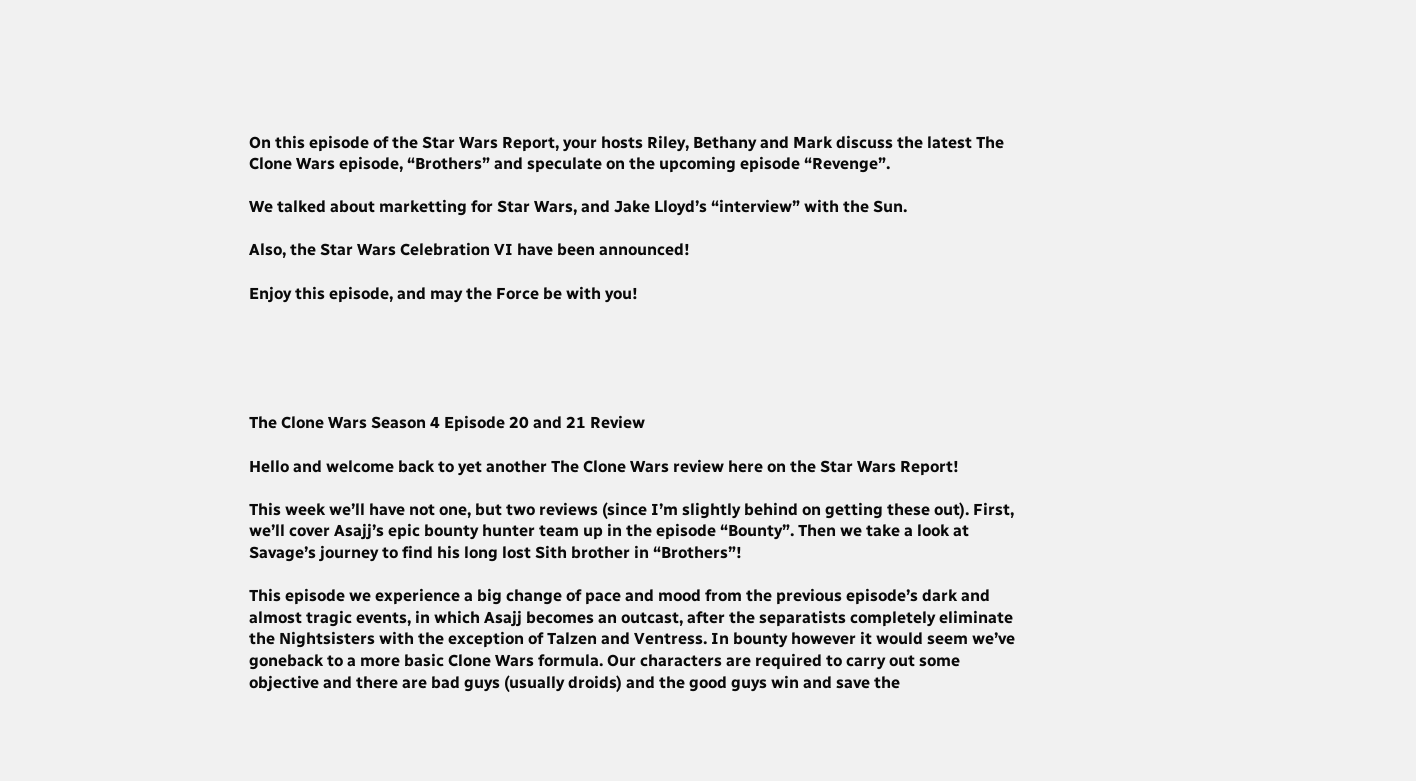On this episode of the Star Wars Report, your hosts Riley, Bethany and Mark discuss the latest The Clone Wars episode, “Brothers” and speculate on the upcoming episode “Revenge”.

We talked about marketting for Star Wars, and Jake Lloyd’s “interview” with the Sun.

Also, the Star Wars Celebration VI have been announced!

Enjoy this episode, and may the Force be with you!





The Clone Wars Season 4 Episode 20 and 21 Review

Hello and welcome back to yet another The Clone Wars review here on the Star Wars Report!

This week we’ll have not one, but two reviews (since I’m slightly behind on getting these out). First, we’ll cover Asajj’s epic bounty hunter team up in the episode “Bounty”. Then we take a look at Savage’s journey to find his long lost Sith brother in “Brothers”!

This episode we experience a big change of pace and mood from the previous episode’s dark and almost tragic events, in which Asajj becomes an outcast, after the separatists completely eliminate the Nightsisters with the exception of Talzen and Ventress. In bounty however it would seem we’ve goneback to a more basic Clone Wars formula. Our characters are required to carry out some objective and there are bad guys (usually droids) and the good guys win and save the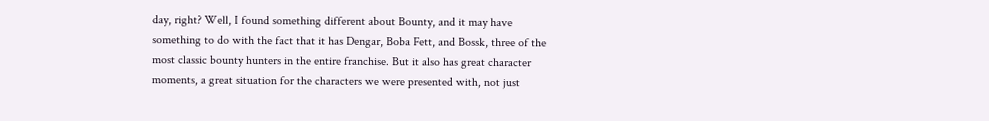day, right? Well, I found something different about Bounty, and it may have something to do with the fact that it has Dengar, Boba Fett, and Bossk, three of the most classic bounty hunters in the entire franchise. But it also has great character moments, a great situation for the characters we were presented with, not just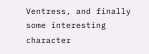Ventress, and finally some interesting character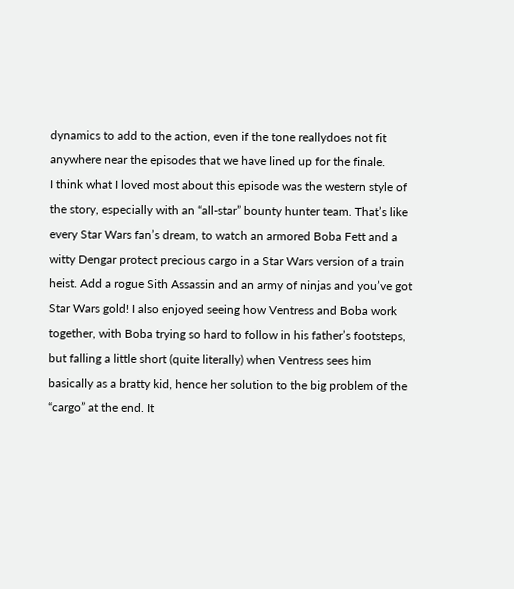dynamics to add to the action, even if the tone reallydoes not fit anywhere near the episodes that we have lined up for the finale.
I think what I loved most about this episode was the western style of the story, especially with an “all-star” bounty hunter team. That’s like every Star Wars fan’s dream, to watch an armored Boba Fett and a witty Dengar protect precious cargo in a Star Wars version of a train heist. Add a rogue Sith Assassin and an army of ninjas and you’ve got Star Wars gold! I also enjoyed seeing how Ventress and Boba work together, with Boba trying so hard to follow in his father’s footsteps, but falling a little short (quite literally) when Ventress sees him basically as a bratty kid, hence her solution to the big problem of the “cargo” at the end. It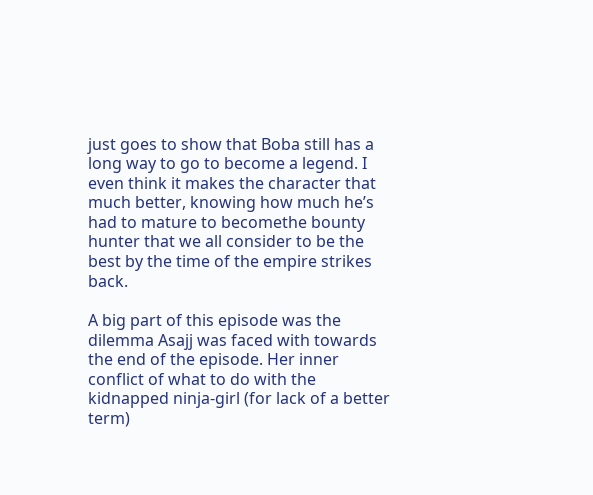just goes to show that Boba still has a long way to go to become a legend. I even think it makes the character that much better, knowing how much he’s had to mature to becomethe bounty hunter that we all consider to be the best by the time of the empire strikes back.

A big part of this episode was the dilemma Asajj was faced with towards the end of the episode. Her inner conflict of what to do with the kidnapped ninja-girl (for lack of a better term)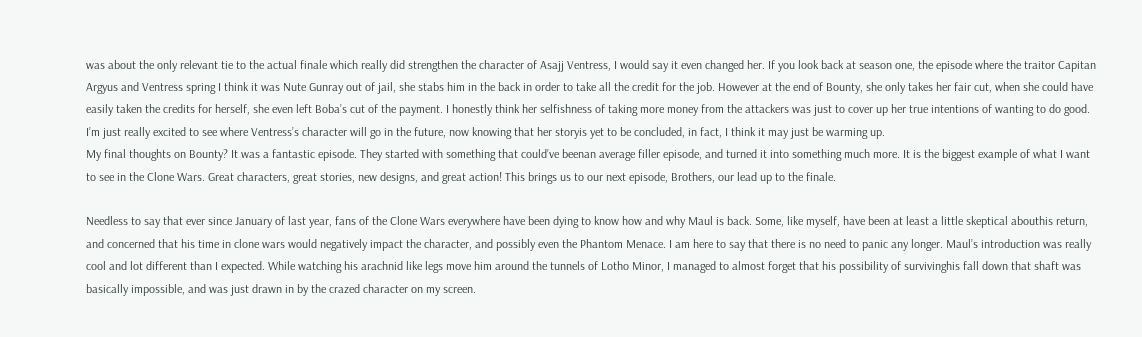was about the only relevant tie to the actual finale which really did strengthen the character of Asajj Ventress, I would say it even changed her. If you look back at season one, the episode where the traitor Capitan Argyus and Ventress spring I think it was Nute Gunray out of jail, she stabs him in the back in order to take all the credit for the job. However at the end of Bounty, she only takes her fair cut, when she could have easily taken the credits for herself, she even left Boba’s cut of the payment. I honestly think her selfishness of taking more money from the attackers was just to cover up her true intentions of wanting to do good. I’m just really excited to see where Ventress’s character will go in the future, now knowing that her storyis yet to be concluded, in fact, I think it may just be warming up.
My final thoughts on Bounty? It was a fantastic episode. They started with something that could’ve beenan average filler episode, and turned it into something much more. It is the biggest example of what I want to see in the Clone Wars. Great characters, great stories, new designs, and great action! This brings us to our next episode, Brothers, our lead up to the finale.

Needless to say that ever since January of last year, fans of the Clone Wars everywhere have been dying to know how and why Maul is back. Some, like myself, have been at least a little skeptical abouthis return, and concerned that his time in clone wars would negatively impact the character, and possibly even the Phantom Menace. I am here to say that there is no need to panic any longer. Maul’s introduction was really cool and lot different than I expected. While watching his arachnid like legs move him around the tunnels of Lotho Minor, I managed to almost forget that his possibility of survivinghis fall down that shaft was basically impossible, and was just drawn in by the crazed character on my screen.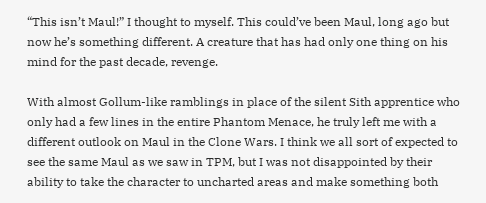“This isn’t Maul!” I thought to myself. This could’ve been Maul, long ago but now he’s something different. A creature that has had only one thing on his mind for the past decade, revenge.

With almost Gollum-like ramblings in place of the silent Sith apprentice who only had a few lines in the entire Phantom Menace, he truly left me with a different outlook on Maul in the Clone Wars. I think we all sort of expected to see the same Maul as we saw in TPM, but I was not disappointed by their ability to take the character to uncharted areas and make something both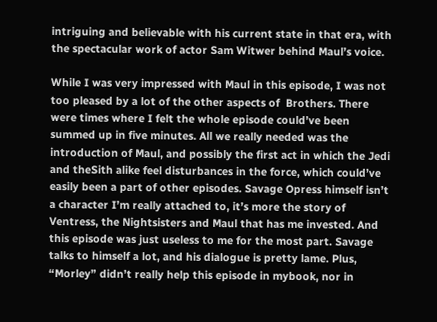intriguing and believable with his current state in that era, with the spectacular work of actor Sam Witwer behind Maul’s voice.

While I was very impressed with Maul in this episode, I was not too pleased by a lot of the other aspects of  Brothers. There were times where I felt the whole episode could’ve been summed up in five minutes. All we really needed was the introduction of Maul, and possibly the first act in which the Jedi and theSith alike feel disturbances in the force, which could’ve easily been a part of other episodes. Savage Opress himself isn’t a character I’m really attached to, it’s more the story of Ventress, the Nightsisters and Maul that has me invested. And this episode was just useless to me for the most part. Savage talks to himself a lot, and his dialogue is pretty lame. Plus, “Morley” didn’t really help this episode in mybook, nor in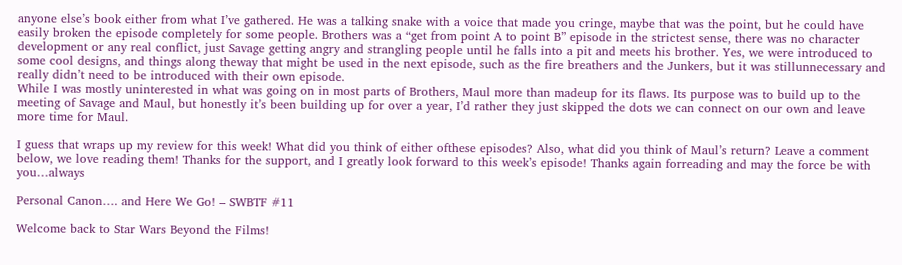anyone else’s book either from what I’ve gathered. He was a talking snake with a voice that made you cringe, maybe that was the point, but he could have easily broken the episode completely for some people. Brothers was a “get from point A to point B” episode in the strictest sense, there was no character development or any real conflict, just Savage getting angry and strangling people until he falls into a pit and meets his brother. Yes, we were introduced to some cool designs, and things along theway that might be used in the next episode, such as the fire breathers and the Junkers, but it was stillunnecessary and really didn’t need to be introduced with their own episode.
While I was mostly uninterested in what was going on in most parts of Brothers, Maul more than madeup for its flaws. Its purpose was to build up to the meeting of Savage and Maul, but honestly it’s been building up for over a year, I’d rather they just skipped the dots we can connect on our own and leave more time for Maul.

I guess that wraps up my review for this week! What did you think of either ofthese episodes? Also, what did you think of Maul’s return? Leave a comment below, we love reading them! Thanks for the support, and I greatly look forward to this week’s episode! Thanks again forreading and may the force be with you…always

Personal Canon…. and Here We Go! – SWBTF #11

Welcome back to Star Wars Beyond the Films!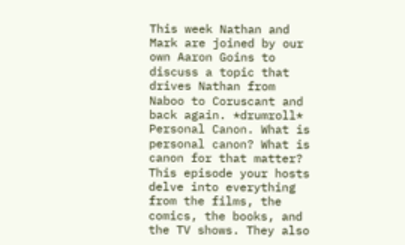This week Nathan and Mark are joined by our own Aaron Goins to discuss a topic that drives Nathan from Naboo to Coruscant and back again. *drumroll* Personal Canon. What is personal canon? What is canon for that matter? This episode your hosts delve into everything from the films, the comics, the books, and the TV shows. They also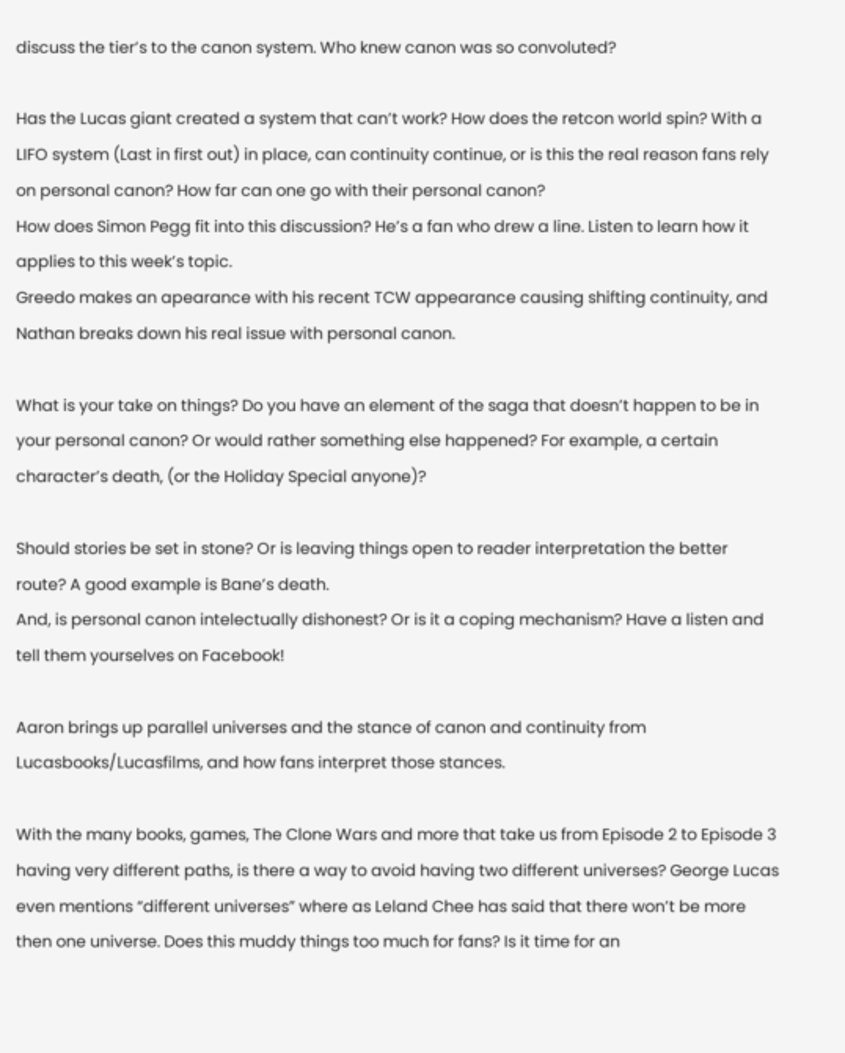discuss the tier’s to the canon system. Who knew canon was so convoluted?

Has the Lucas giant created a system that can’t work? How does the retcon world spin? With a LIFO system (Last in first out) in place, can continuity continue, or is this the real reason fans rely on personal canon? How far can one go with their personal canon?
How does Simon Pegg fit into this discussion? He’s a fan who drew a line. Listen to learn how it applies to this week’s topic.
Greedo makes an apearance with his recent TCW appearance causing shifting continuity, and Nathan breaks down his real issue with personal canon.

What is your take on things? Do you have an element of the saga that doesn’t happen to be in your personal canon? Or would rather something else happened? For example, a certain character’s death, (or the Holiday Special anyone)?

Should stories be set in stone? Or is leaving things open to reader interpretation the better route? A good example is Bane’s death.
And, is personal canon intelectually dishonest? Or is it a coping mechanism? Have a listen and tell them yourselves on Facebook!

Aaron brings up parallel universes and the stance of canon and continuity from Lucasbooks/Lucasfilms, and how fans interpret those stances.

With the many books, games, The Clone Wars and more that take us from Episode 2 to Episode 3 having very different paths, is there a way to avoid having two different universes? George Lucas even mentions “different universes” where as Leland Chee has said that there won’t be more then one universe. Does this muddy things too much for fans? Is it time for an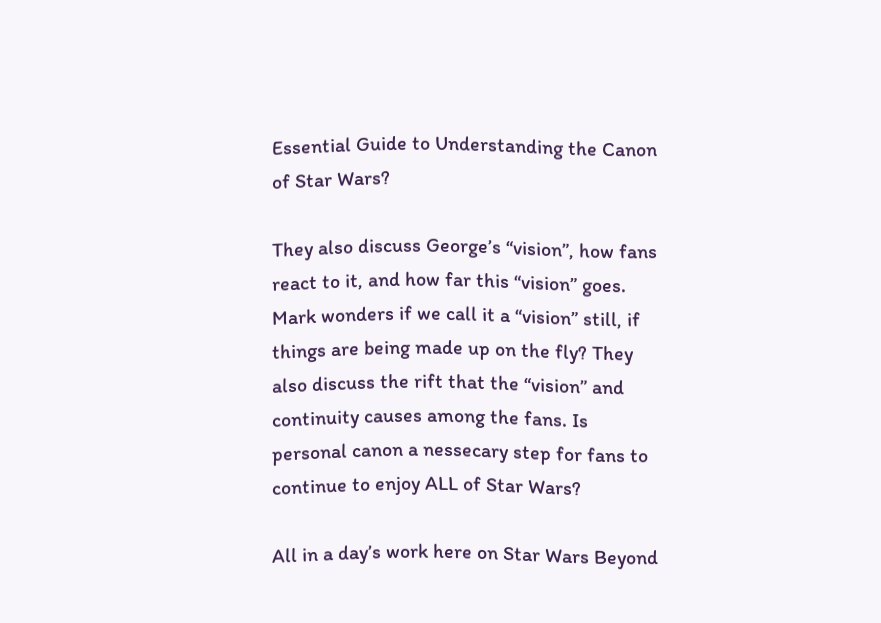Essential Guide to Understanding the Canon of Star Wars?

They also discuss George’s “vision”, how fans react to it, and how far this “vision” goes. Mark wonders if we call it a “vision” still, if things are being made up on the fly? They also discuss the rift that the “vision” and continuity causes among the fans. Is personal canon a nessecary step for fans to continue to enjoy ALL of Star Wars?

All in a day’s work here on Star Wars Beyond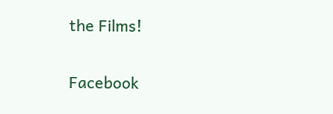the Films!


Facebook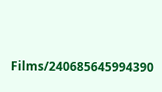Films/240685645994390